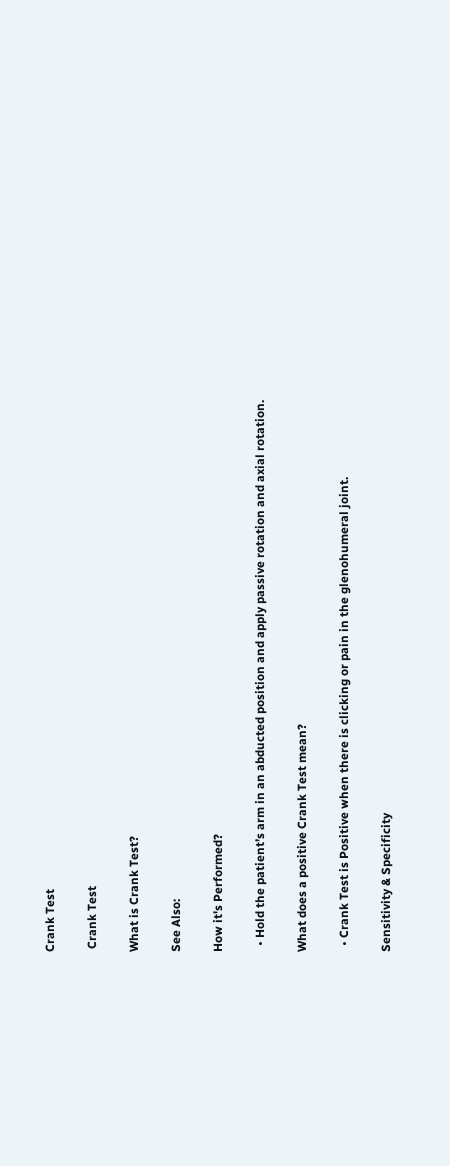Crank Test

 Crank Test

What is Crank Test?

See Also:

How it's Performed?

  • Hold the patient’s arm in an abducted position and apply passive rotation and axial rotation.

What does a positive Crank Test mean?

  • Crank Test is Positive when there is clicking or pain in the glenohumeral joint.

Sensitivity & Specificity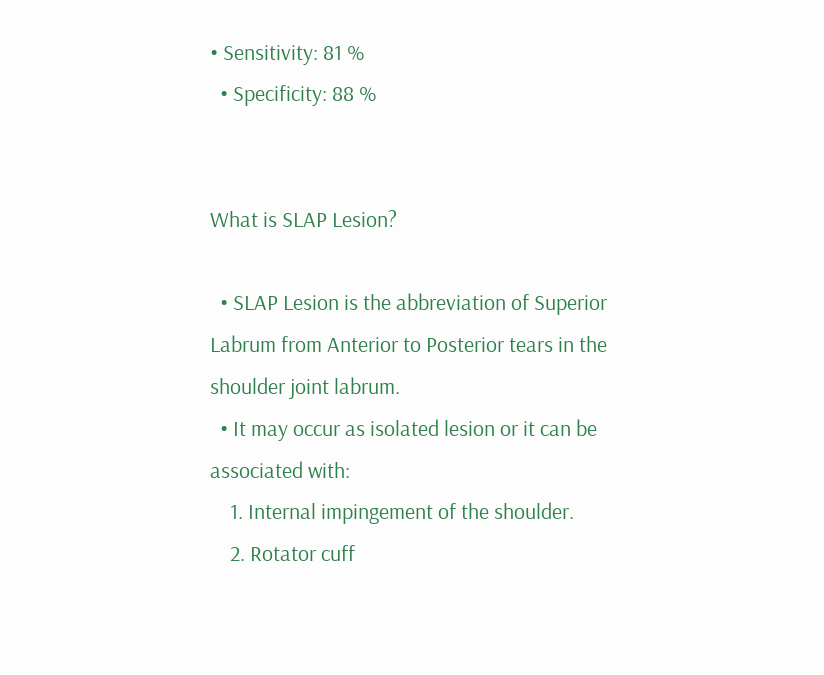• Sensitivity: 81 %
  • Specificity: 88 %


What is SLAP Lesion?

  • SLAP Lesion is the abbreviation of Superior Labrum from Anterior to Posterior tears in the shoulder joint labrum.
  • It may occur as isolated lesion or it can be associated with:
    1. Internal impingement of the shoulder.
    2. Rotator cuff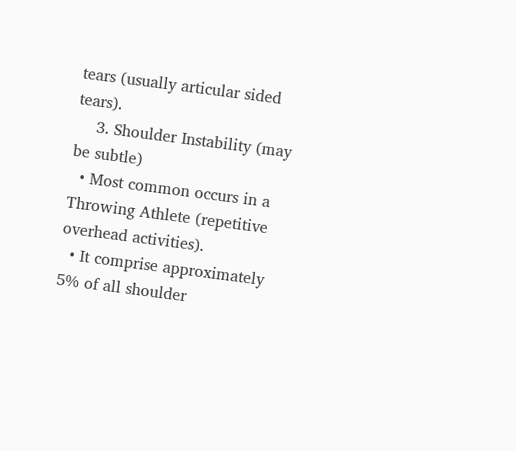tears (usually articular sided tears).
    3. Shoulder Instability (may be subtle)
  • Most common occurs in a Throwing Athlete (repetitive overhead activities).
  • It comprise approximately 5% of all shoulder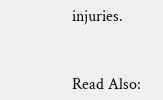injuries.


Read Also: